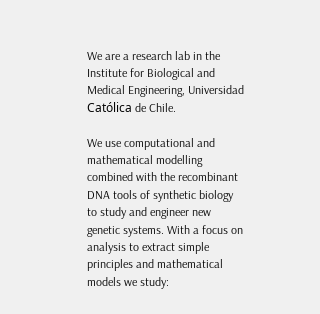We are a research lab in the Institute for Biological and Medical Engineering, Universidad Católica de Chile.

We use computational and mathematical modelling combined with the recombinant DNA tools of synthetic biology to study and engineer new genetic systems. With a focus on analysis to extract simple principles and mathematical models we study: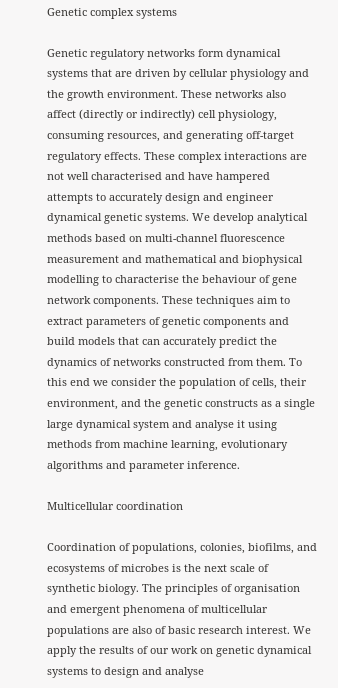Genetic complex systems

Genetic regulatory networks form dynamical systems that are driven by cellular physiology and the growth environment. These networks also affect (directly or indirectly) cell physiology, consuming resources, and generating off-target regulatory effects. These complex interactions are not well characterised and have hampered attempts to accurately design and engineer dynamical genetic systems. We develop analytical methods based on multi-channel fluorescence measurement and mathematical and biophysical modelling to characterise the behaviour of gene network components. These techniques aim to extract parameters of genetic components and build models that can accurately predict the dynamics of networks constructed from them. To this end we consider the population of cells, their environment, and the genetic constructs as a single large dynamical system and analyse it using methods from machine learning, evolutionary algorithms and parameter inference.

Multicellular coordination

Coordination of populations, colonies, biofilms, and ecosystems of microbes is the next scale of synthetic biology. The principles of organisation and emergent phenomena of multicellular populations are also of basic research interest. We apply the results of our work on genetic dynamical systems to design and analyse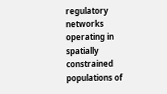regulatory networks operating in spatially constrained populations of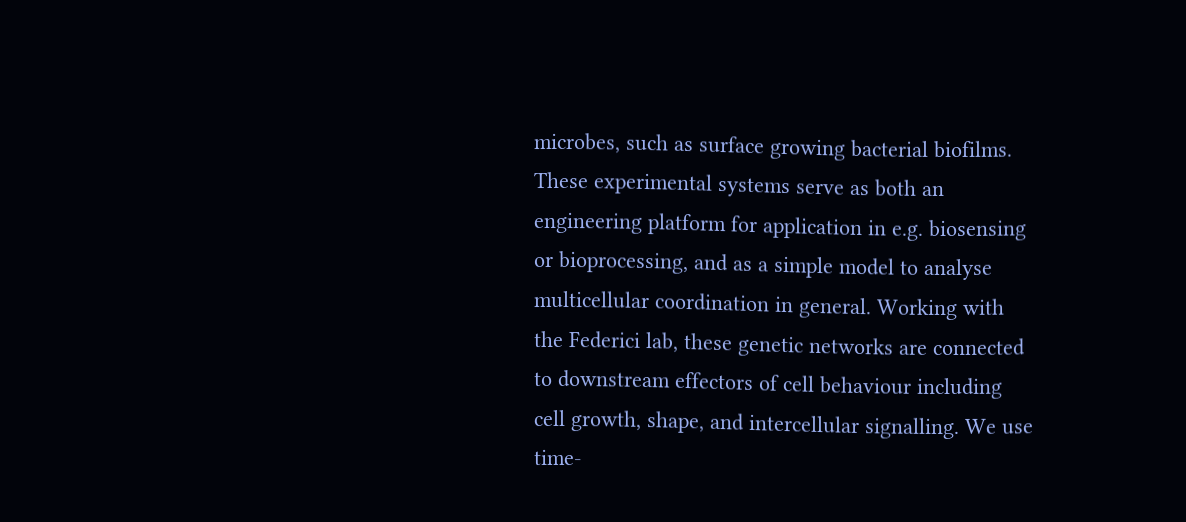microbes, such as surface growing bacterial biofilms. These experimental systems serve as both an engineering platform for application in e.g. biosensing or bioprocessing, and as a simple model to analyse multicellular coordination in general. Working with the Federici lab, these genetic networks are connected to downstream effectors of cell behaviour including cell growth, shape, and intercellular signalling. We use time-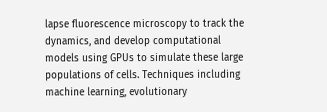lapse fluorescence microscopy to track the dynamics, and develop computational models using GPUs to simulate these large populations of cells. Techniques including machine learning, evolutionary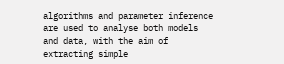algorithms and parameter inference are used to analyse both models and data, with the aim of extracting simple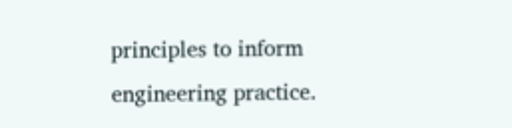principles to inform engineering practice.